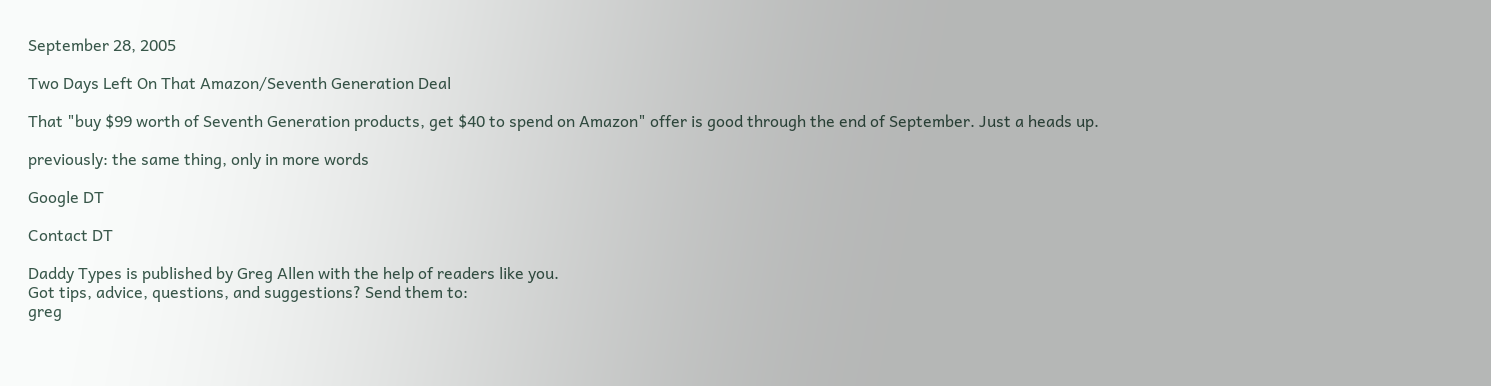September 28, 2005

Two Days Left On That Amazon/Seventh Generation Deal

That "buy $99 worth of Seventh Generation products, get $40 to spend on Amazon" offer is good through the end of September. Just a heads up.

previously: the same thing, only in more words

Google DT

Contact DT

Daddy Types is published by Greg Allen with the help of readers like you.
Got tips, advice, questions, and suggestions? Send them to:
greg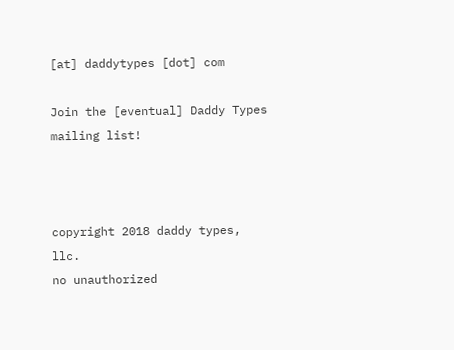[at] daddytypes [dot] com

Join the [eventual] Daddy Types mailing list!



copyright 2018 daddy types, llc.
no unauthorized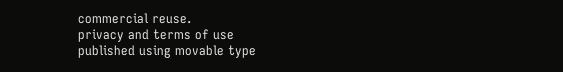commercial reuse.
privacy and terms of use
published using movable type